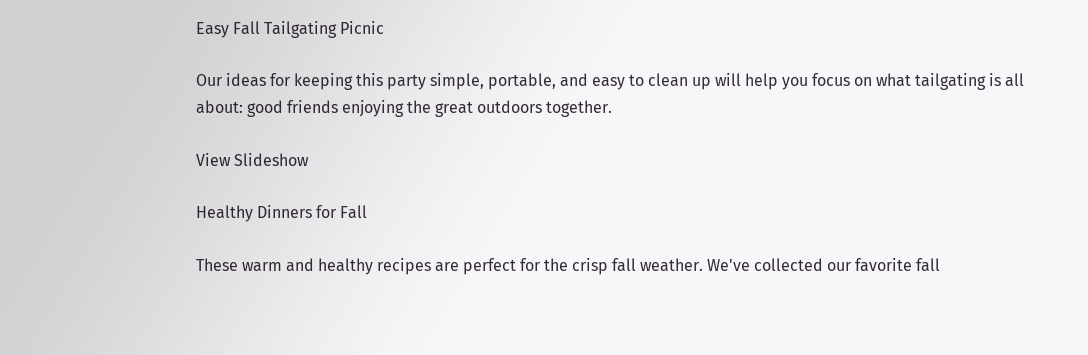Easy Fall Tailgating Picnic

Our ideas for keeping this party simple, portable, and easy to clean up will help you focus on what tailgating is all about: good friends enjoying the great outdoors together.

View Slideshow

Healthy Dinners for Fall

These warm and healthy recipes are perfect for the crisp fall weather. We've collected our favorite fall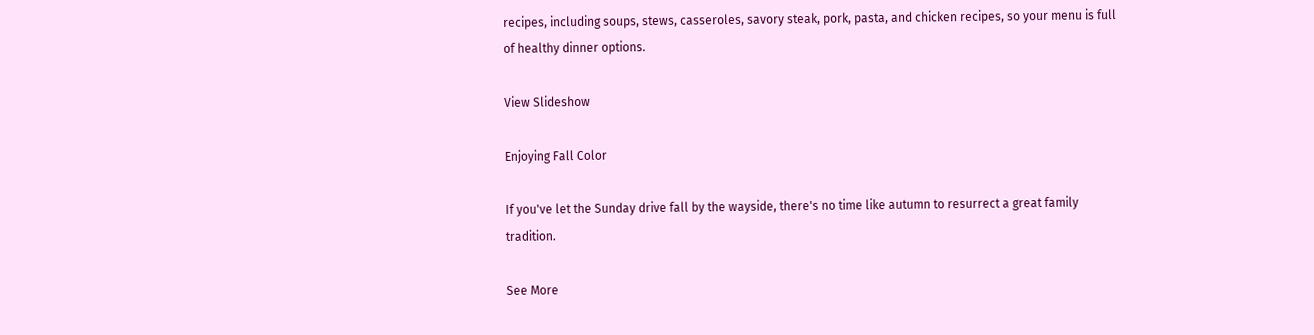recipes, including soups, stews, casseroles, savory steak, pork, pasta, and chicken recipes, so your menu is full of healthy dinner options.

View Slideshow

Enjoying Fall Color

If you've let the Sunday drive fall by the wayside, there's no time like autumn to resurrect a great family tradition.

See More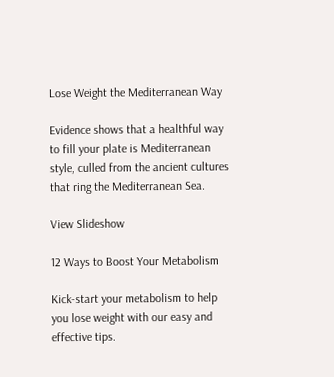Lose Weight the Mediterranean Way

Evidence shows that a healthful way to fill your plate is Mediterranean style, culled from the ancient cultures that ring the Mediterranean Sea.

View Slideshow

12 Ways to Boost Your Metabolism

Kick-start your metabolism to help you lose weight with our easy and effective tips.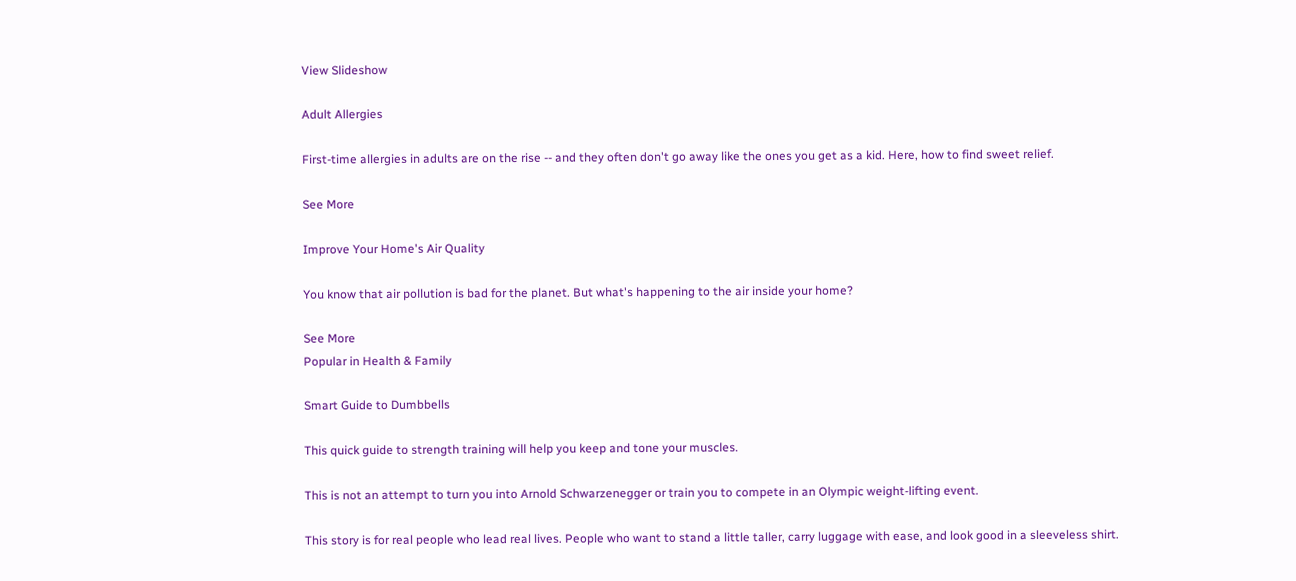View Slideshow

Adult Allergies

First-time allergies in adults are on the rise -- and they often don't go away like the ones you get as a kid. Here, how to find sweet relief.

See More

Improve Your Home's Air Quality

You know that air pollution is bad for the planet. But what's happening to the air inside your home?

See More
Popular in Health & Family

Smart Guide to Dumbbells

This quick guide to strength training will help you keep and tone your muscles.

This is not an attempt to turn you into Arnold Schwarzenegger or train you to compete in an Olympic weight-lifting event.

This story is for real people who lead real lives. People who want to stand a little taller, carry luggage with ease, and look good in a sleeveless shirt.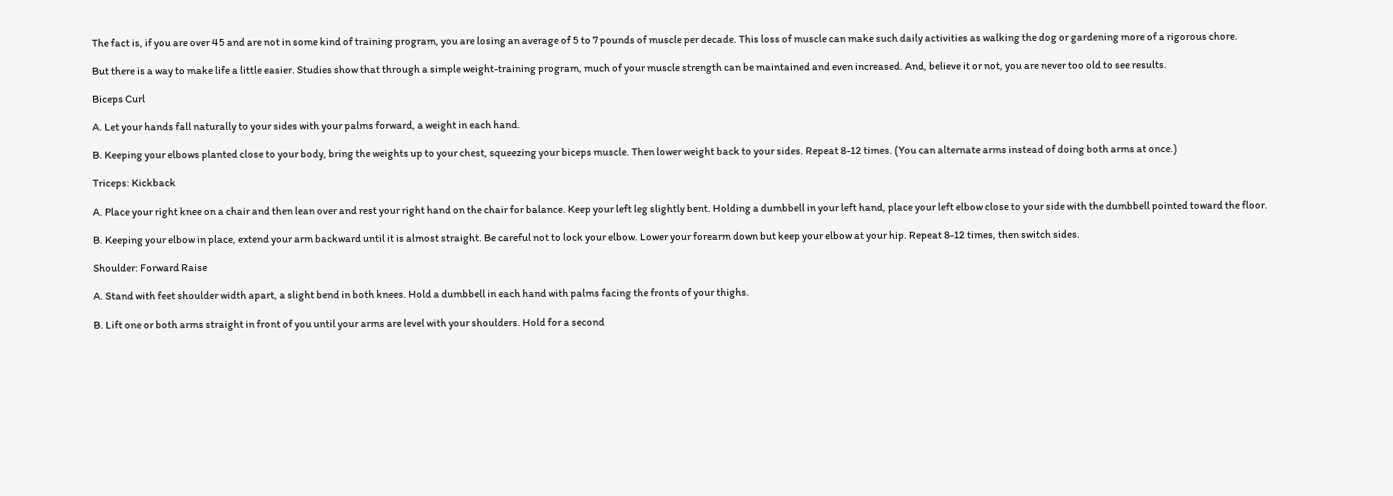The fact is, if you are over 45 and are not in some kind of training program, you are losing an average of 5 to 7 pounds of muscle per decade. This loss of muscle can make such daily activities as walking the dog or gardening more of a rigorous chore.

But there is a way to make life a little easier. Studies show that through a simple weight-training program, much of your muscle strength can be maintained and even increased. And, believe it or not, you are never too old to see results.

Biceps Curl

A. Let your hands fall naturally to your sides with your palms forward, a weight in each hand.

B. Keeping your elbows planted close to your body, bring the weights up to your chest, squeezing your biceps muscle. Then lower weight back to your sides. Repeat 8-12 times. (You can alternate arms instead of doing both arms at once.)

Triceps: Kickback

A. Place your right knee on a chair and then lean over and rest your right hand on the chair for balance. Keep your left leg slightly bent. Holding a dumbbell in your left hand, place your left elbow close to your side with the dumbbell pointed toward the floor.

B. Keeping your elbow in place, extend your arm backward until it is almost straight. Be careful not to lock your elbow. Lower your forearm down but keep your elbow at your hip. Repeat 8-12 times, then switch sides.

Shoulder: Forward Raise

A. Stand with feet shoulder width apart, a slight bend in both knees. Hold a dumbbell in each hand with palms facing the fronts of your thighs.

B. Lift one or both arms straight in front of you until your arms are level with your shoulders. Hold for a second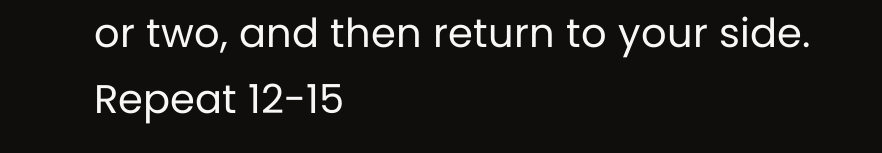or two, and then return to your side. Repeat 12-15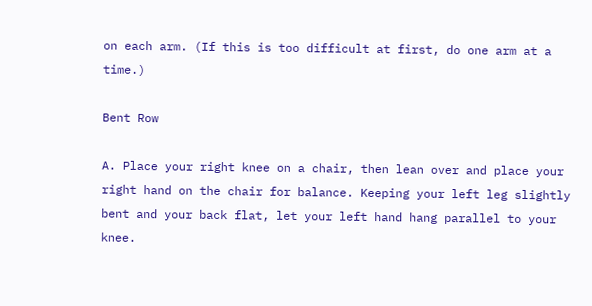on each arm. (If this is too difficult at first, do one arm at a time.)

Bent Row

A. Place your right knee on a chair, then lean over and place your right hand on the chair for balance. Keeping your left leg slightly bent and your back flat, let your left hand hang parallel to your knee.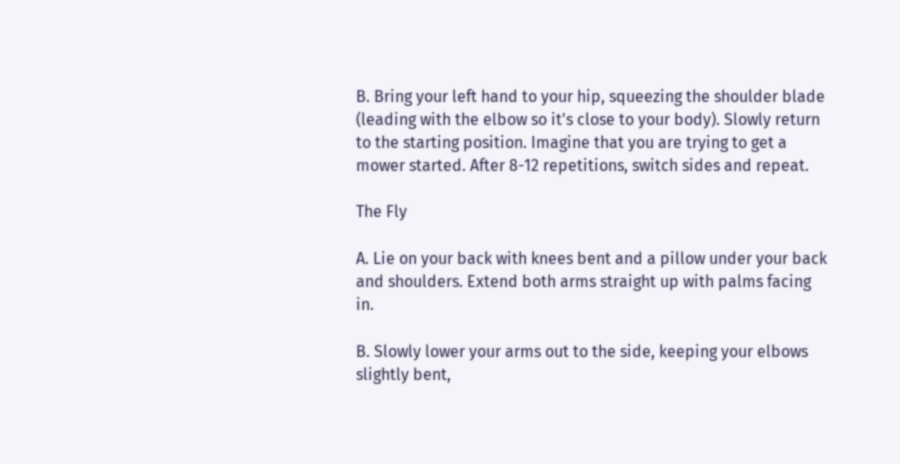B. Bring your left hand to your hip, squeezing the shoulder blade (leading with the elbow so it's close to your body). Slowly return to the starting position. Imagine that you are trying to get a mower started. After 8-12 repetitions, switch sides and repeat.

The Fly

A. Lie on your back with knees bent and a pillow under your back and shoulders. Extend both arms straight up with palms facing in.

B. Slowly lower your arms out to the side, keeping your elbows slightly bent,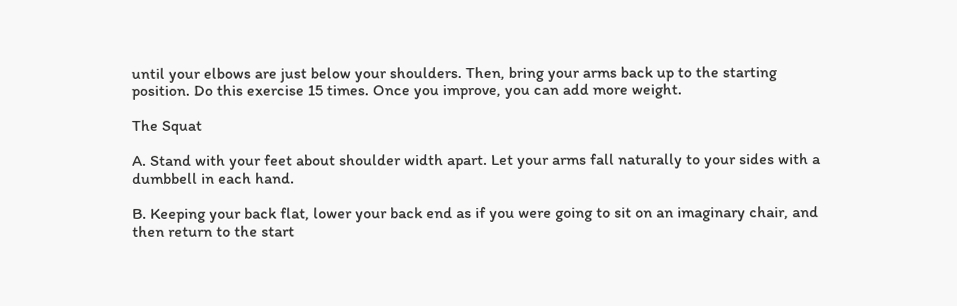until your elbows are just below your shoulders. Then, bring your arms back up to the starting position. Do this exercise 15 times. Once you improve, you can add more weight.

The Squat

A. Stand with your feet about shoulder width apart. Let your arms fall naturally to your sides with a dumbbell in each hand.

B. Keeping your back flat, lower your back end as if you were going to sit on an imaginary chair, and then return to the start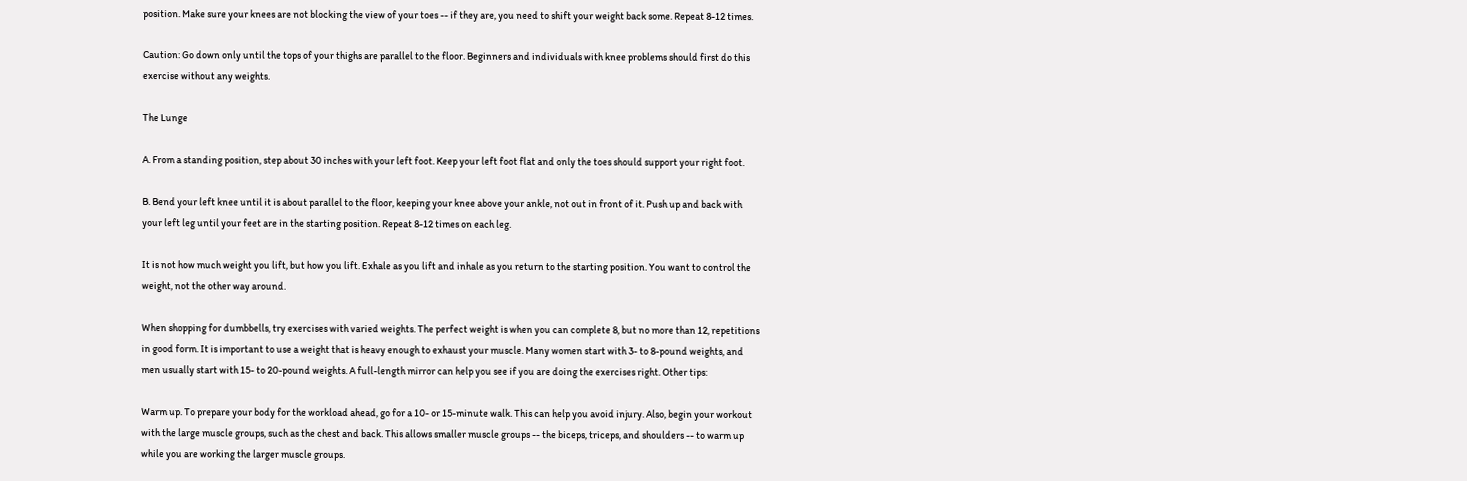position. Make sure your knees are not blocking the view of your toes -- if they are, you need to shift your weight back some. Repeat 8-12 times.

Caution: Go down only until the tops of your thighs are parallel to the floor. Beginners and individuals with knee problems should first do this exercise without any weights.

The Lunge

A. From a standing position, step about 30 inches with your left foot. Keep your left foot flat and only the toes should support your right foot.

B. Bend your left knee until it is about parallel to the floor, keeping your knee above your ankle, not out in front of it. Push up and back with your left leg until your feet are in the starting position. Repeat 8-12 times on each leg.

It is not how much weight you lift, but how you lift. Exhale as you lift and inhale as you return to the starting position. You want to control the weight, not the other way around.

When shopping for dumbbells, try exercises with varied weights. The perfect weight is when you can complete 8, but no more than 12, repetitions in good form. It is important to use a weight that is heavy enough to exhaust your muscle. Many women start with 3- to 8-pound weights, and men usually start with 15- to 20-pound weights. A full-length mirror can help you see if you are doing the exercises right. Other tips:

Warm up. To prepare your body for the workload ahead, go for a 10- or 15-minute walk. This can help you avoid injury. Also, begin your workout with the large muscle groups, such as the chest and back. This allows smaller muscle groups -- the biceps, triceps, and shoulders -- to warm up while you are working the larger muscle groups.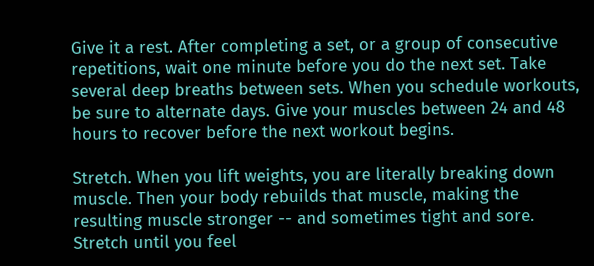Give it a rest. After completing a set, or a group of consecutive repetitions, wait one minute before you do the next set. Take several deep breaths between sets. When you schedule workouts, be sure to alternate days. Give your muscles between 24 and 48 hours to recover before the next workout begins.

Stretch. When you lift weights, you are literally breaking down muscle. Then your body rebuilds that muscle, making the resulting muscle stronger -- and sometimes tight and sore. Stretch until you feel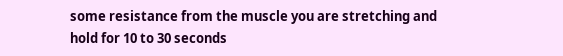some resistance from the muscle you are stretching and hold for 10 to 30 seconds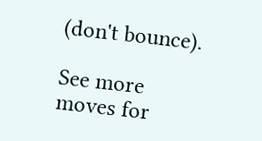(don't bounce).

See more moves for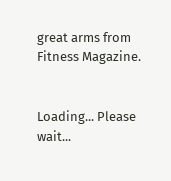great arms from Fitness Magazine.


Loading... Please wait...